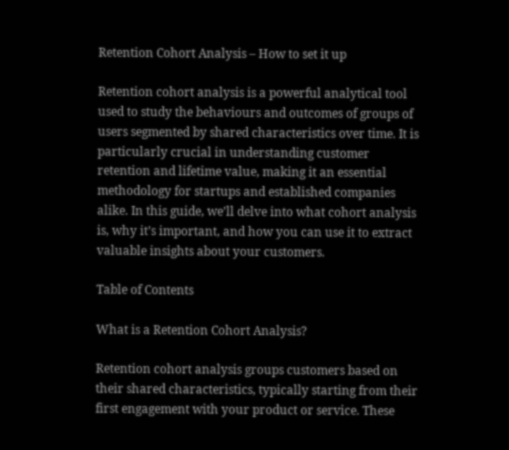Retention Cohort Analysis – How to set it up

Retention cohort analysis is a powerful analytical tool used to study the behaviours and outcomes of groups of users segmented by shared characteristics over time. It is particularly crucial in understanding customer retention and lifetime value, making it an essential methodology for startups and established companies alike. In this guide, we’ll delve into what cohort analysis is, why it’s important, and how you can use it to extract valuable insights about your customers.

Table of Contents

What is a Retention Cohort Analysis?

Retention cohort analysis groups customers based on their shared characteristics, typically starting from their first engagement with your product or service. These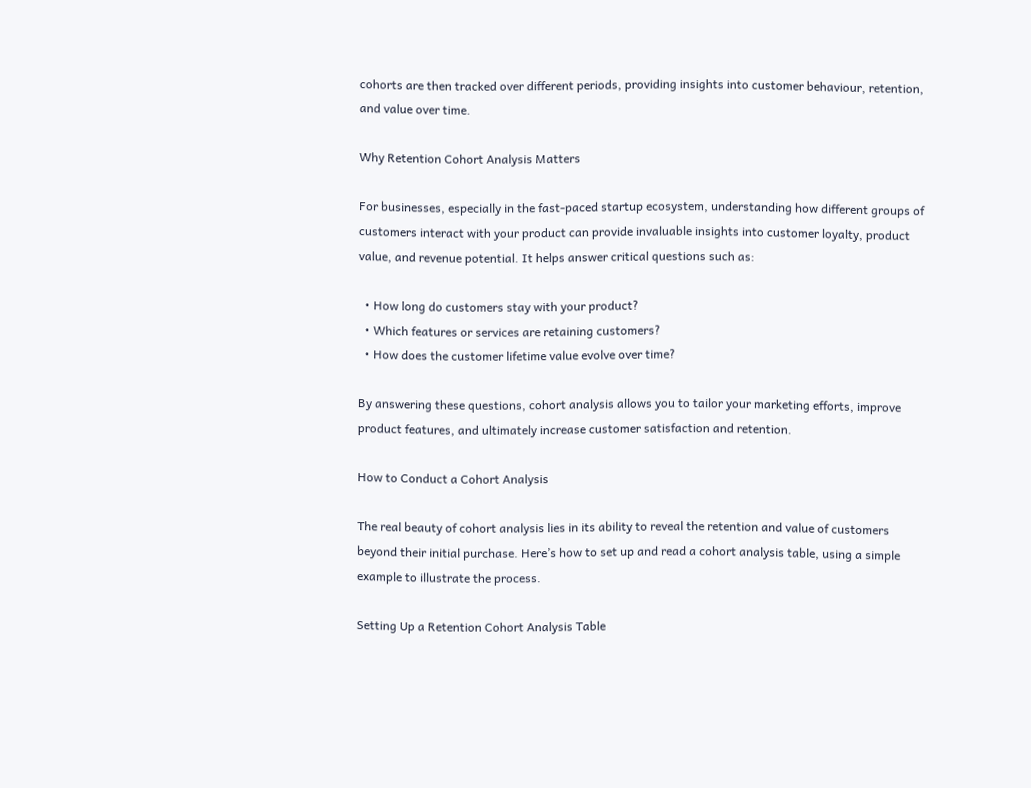cohorts are then tracked over different periods, providing insights into customer behaviour, retention, and value over time.

Why Retention Cohort Analysis Matters

For businesses, especially in the fast-paced startup ecosystem, understanding how different groups of customers interact with your product can provide invaluable insights into customer loyalty, product value, and revenue potential. It helps answer critical questions such as:

  • How long do customers stay with your product?
  • Which features or services are retaining customers?
  • How does the customer lifetime value evolve over time?

By answering these questions, cohort analysis allows you to tailor your marketing efforts, improve product features, and ultimately increase customer satisfaction and retention.

How to Conduct a Cohort Analysis

The real beauty of cohort analysis lies in its ability to reveal the retention and value of customers beyond their initial purchase. Here’s how to set up and read a cohort analysis table, using a simple example to illustrate the process.

Setting Up a Retention Cohort Analysis Table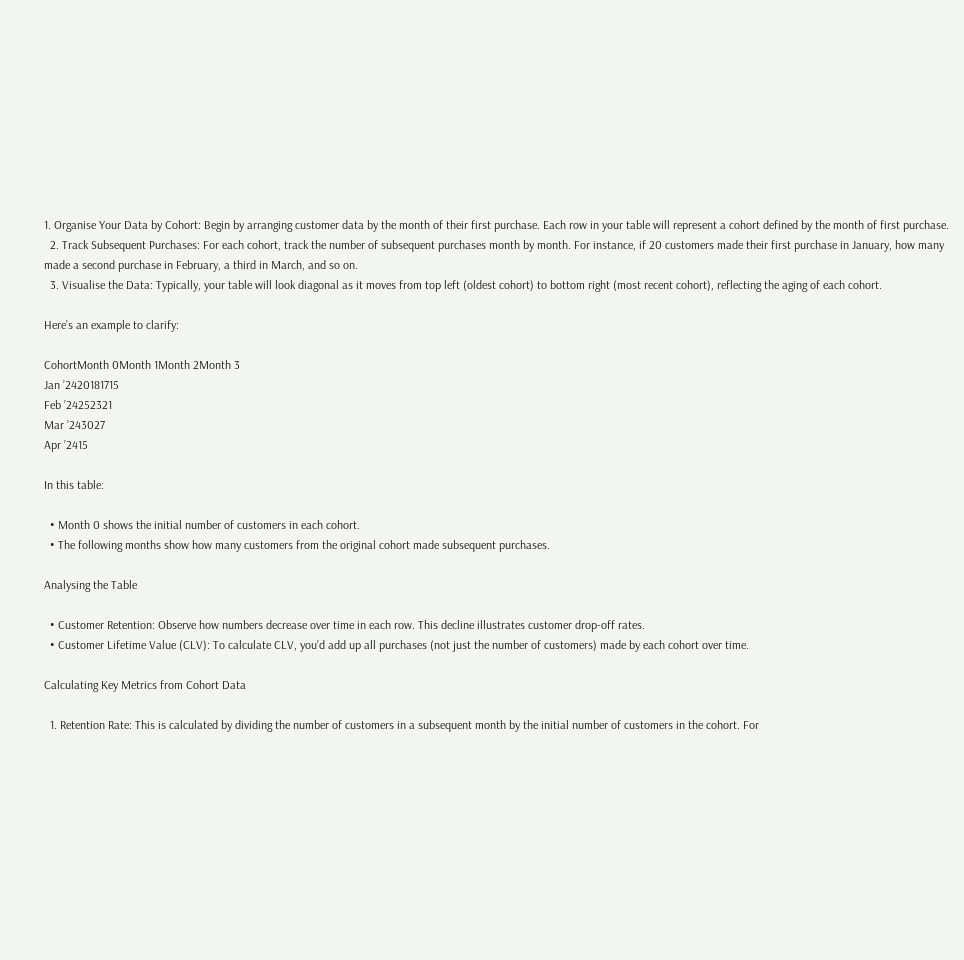1. Organise Your Data by Cohort: Begin by arranging customer data by the month of their first purchase. Each row in your table will represent a cohort defined by the month of first purchase.
  2. Track Subsequent Purchases: For each cohort, track the number of subsequent purchases month by month. For instance, if 20 customers made their first purchase in January, how many made a second purchase in February, a third in March, and so on.
  3. Visualise the Data: Typically, your table will look diagonal as it moves from top left (oldest cohort) to bottom right (most recent cohort), reflecting the aging of each cohort.

Here’s an example to clarify:

CohortMonth 0Month 1Month 2Month 3
Jan ’2420181715
Feb ’24252321
Mar ’243027
Apr ’2415

In this table:

  • Month 0 shows the initial number of customers in each cohort.
  • The following months show how many customers from the original cohort made subsequent purchases.

Analysing the Table

  • Customer Retention: Observe how numbers decrease over time in each row. This decline illustrates customer drop-off rates.
  • Customer Lifetime Value (CLV): To calculate CLV, you’d add up all purchases (not just the number of customers) made by each cohort over time.

Calculating Key Metrics from Cohort Data

  1. Retention Rate: This is calculated by dividing the number of customers in a subsequent month by the initial number of customers in the cohort. For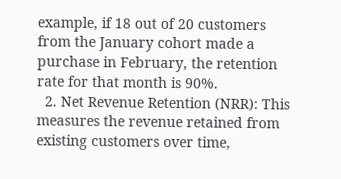example, if 18 out of 20 customers from the January cohort made a purchase in February, the retention rate for that month is 90%.
  2. Net Revenue Retention (NRR): This measures the revenue retained from existing customers over time,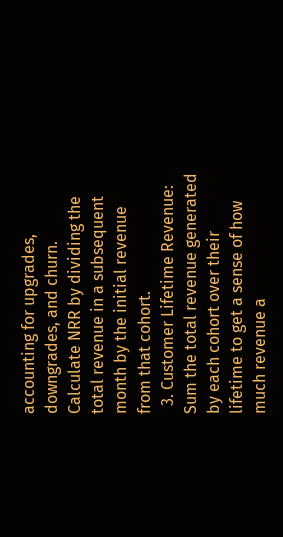accounting for upgrades, downgrades, and churn. Calculate NRR by dividing the total revenue in a subsequent month by the initial revenue from that cohort.
  3. Customer Lifetime Revenue: Sum the total revenue generated by each cohort over their lifetime to get a sense of how much revenue a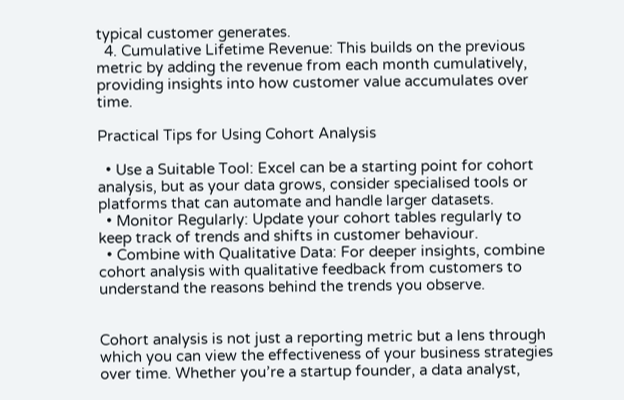typical customer generates.
  4. Cumulative Lifetime Revenue: This builds on the previous metric by adding the revenue from each month cumulatively, providing insights into how customer value accumulates over time.

Practical Tips for Using Cohort Analysis

  • Use a Suitable Tool: Excel can be a starting point for cohort analysis, but as your data grows, consider specialised tools or platforms that can automate and handle larger datasets.
  • Monitor Regularly: Update your cohort tables regularly to keep track of trends and shifts in customer behaviour.
  • Combine with Qualitative Data: For deeper insights, combine cohort analysis with qualitative feedback from customers to understand the reasons behind the trends you observe.


Cohort analysis is not just a reporting metric but a lens through which you can view the effectiveness of your business strategies over time. Whether you’re a startup founder, a data analyst,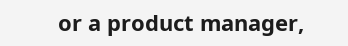or a product manager,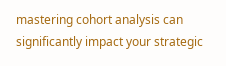mastering cohort analysis can significantly impact your strategic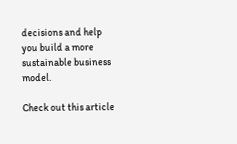decisions and help you build a more sustainable business model.

Check out this article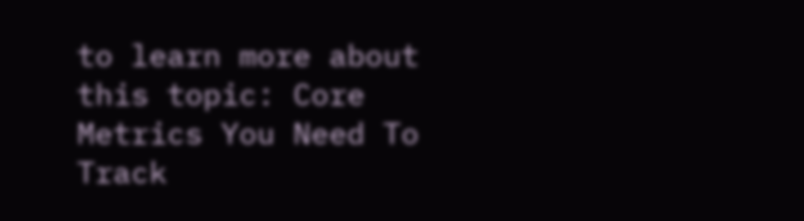to learn more about this topic: Core Metrics You Need To Track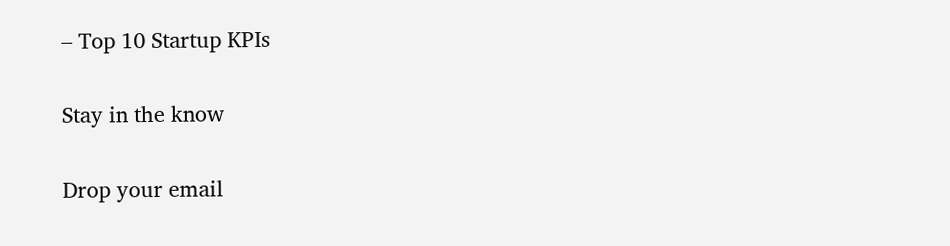– Top 10 Startup KPIs

Stay in the know

Drop your email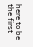here to be the first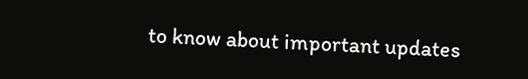to know about important updates